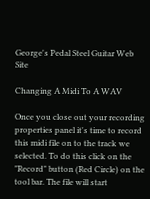George's Pedal Steel Guitar Web Site

Changing A Midi To A WAV

Once you close out your recording properties panel it's time to record this midi file on to the track we selected. To do this click on the "Record" button (Red Circle) on the tool bar. The file will start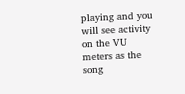playing and you will see activity on the VU meters as the song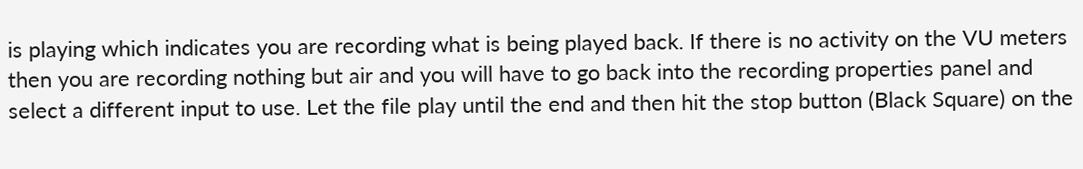is playing which indicates you are recording what is being played back. If there is no activity on the VU meters then you are recording nothing but air and you will have to go back into the recording properties panel and select a different input to use. Let the file play until the end and then hit the stop button (Black Square) on the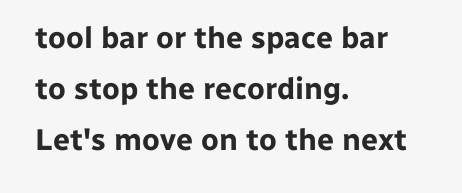tool bar or the space bar to stop the recording. Let's move on to the next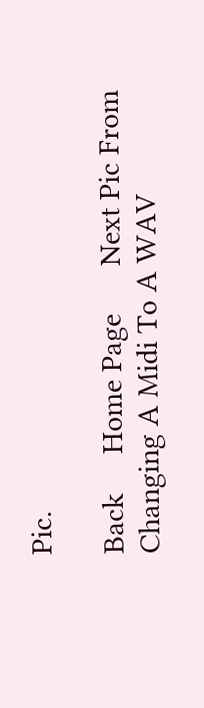Pic.

Back     Home Page      Next Pic From Changing A Midi To A WAV